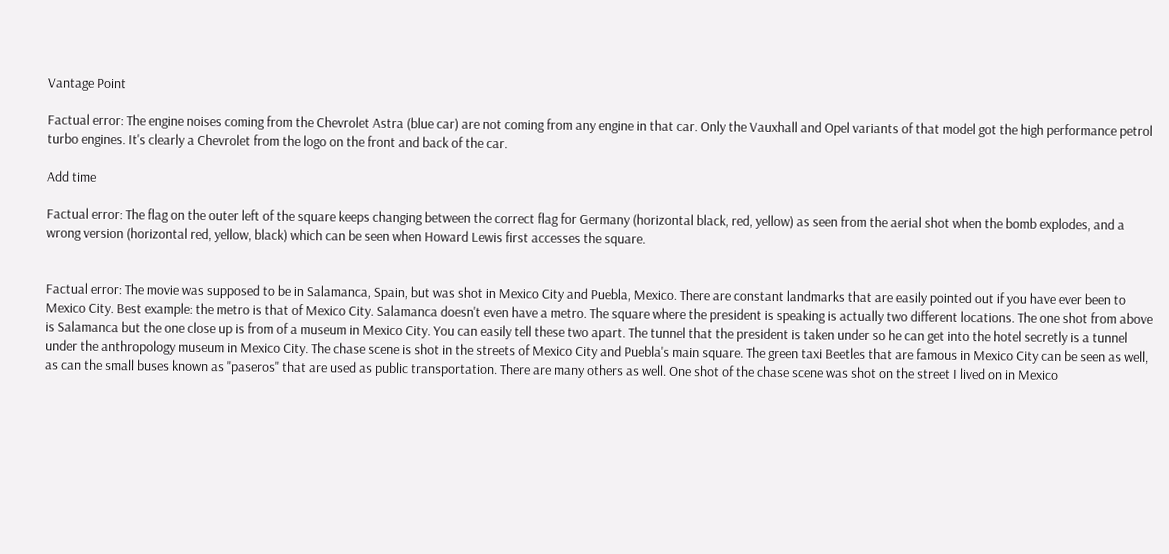Vantage Point

Factual error: The engine noises coming from the Chevrolet Astra (blue car) are not coming from any engine in that car. Only the Vauxhall and Opel variants of that model got the high performance petrol turbo engines. It's clearly a Chevrolet from the logo on the front and back of the car.

Add time

Factual error: The flag on the outer left of the square keeps changing between the correct flag for Germany (horizontal black, red, yellow) as seen from the aerial shot when the bomb explodes, and a wrong version (horizontal red, yellow, black) which can be seen when Howard Lewis first accesses the square.


Factual error: The movie was supposed to be in Salamanca, Spain, but was shot in Mexico City and Puebla, Mexico. There are constant landmarks that are easily pointed out if you have ever been to Mexico City. Best example: the metro is that of Mexico City. Salamanca doesn't even have a metro. The square where the president is speaking is actually two different locations. The one shot from above is Salamanca but the one close up is from of a museum in Mexico City. You can easily tell these two apart. The tunnel that the president is taken under so he can get into the hotel secretly is a tunnel under the anthropology museum in Mexico City. The chase scene is shot in the streets of Mexico City and Puebla's main square. The green taxi Beetles that are famous in Mexico City can be seen as well, as can the small buses known as "paseros" that are used as public transportation. There are many others as well. One shot of the chase scene was shot on the street I lived on in Mexico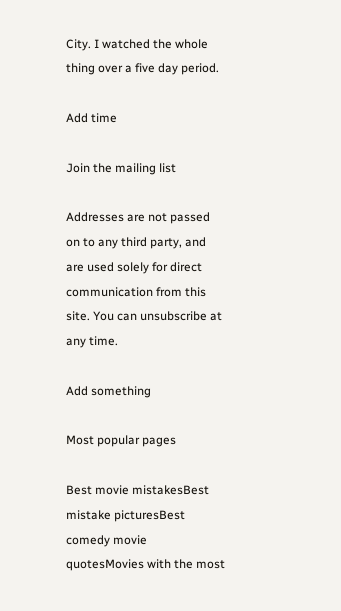City. I watched the whole thing over a five day period.

Add time

Join the mailing list

Addresses are not passed on to any third party, and are used solely for direct communication from this site. You can unsubscribe at any time.

Add something

Most popular pages

Best movie mistakesBest mistake picturesBest comedy movie quotesMovies with the most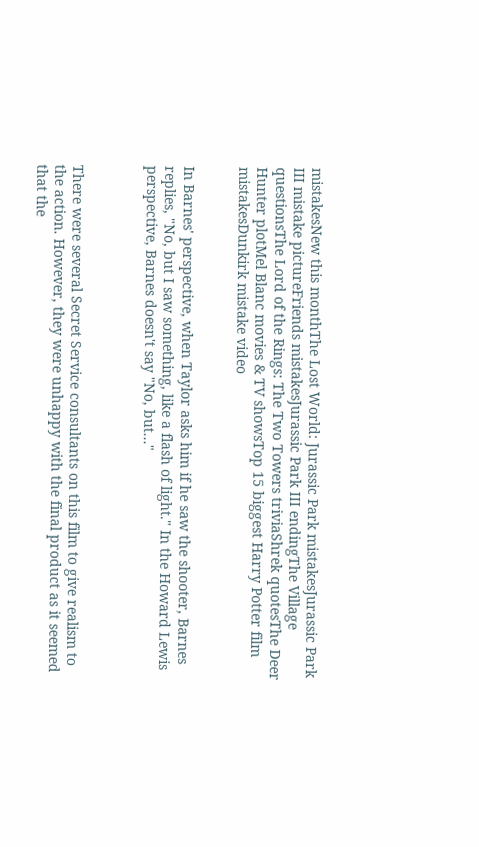mistakesNew this monthThe Lost World: Jurassic Park mistakesJurassic Park III mistake pictureFriends mistakesJurassic Park III endingThe Village questionsThe Lord of the Rings: The Two Towers triviaShrek quotesThe Deer Hunter plotMel Blanc movies & TV showsTop 15 biggest Harry Potter film mistakesDunkirk mistake video


In Barnes' perspective, when Taylor asks him if he saw the shooter, Barnes replies, "No, but I saw something, like a flash of light." In the Howard Lewis perspective, Barnes doesn't say "No, but..."



There were several Secret Service consultants on this film to give realism to the action. However, they were unhappy with the final product as it seemed that the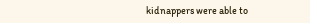kidnappers were able to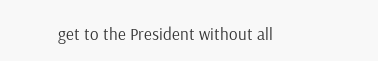get to the President without all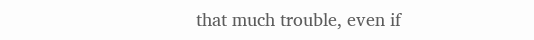that much trouble, even if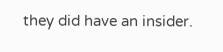they did have an insider.